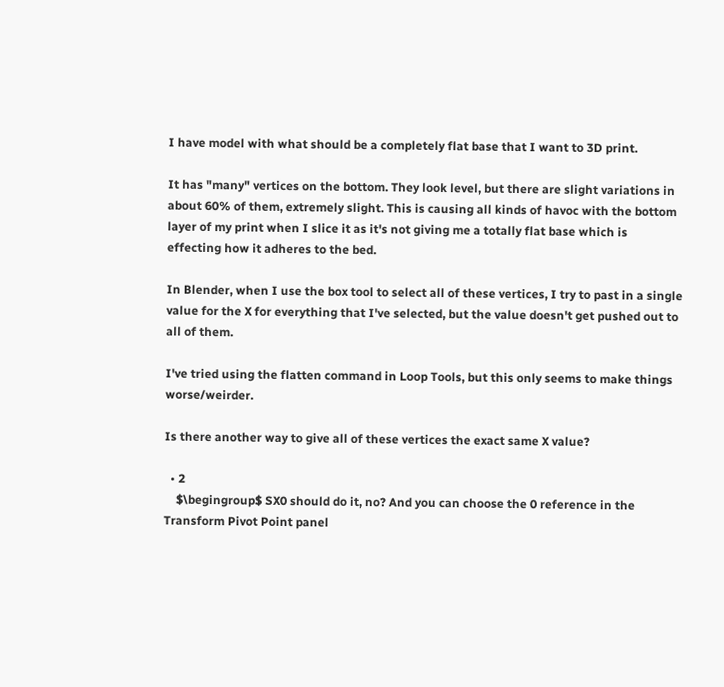I have model with what should be a completely flat base that I want to 3D print.

It has "many" vertices on the bottom. They look level, but there are slight variations in about 60% of them, extremely slight. This is causing all kinds of havoc with the bottom layer of my print when I slice it as it's not giving me a totally flat base which is effecting how it adheres to the bed.

In Blender, when I use the box tool to select all of these vertices, I try to past in a single value for the X for everything that I've selected, but the value doesn't get pushed out to all of them.

I've tried using the flatten command in Loop Tools, but this only seems to make things worse/weirder.

Is there another way to give all of these vertices the exact same X value?

  • 2
    $\begingroup$ SX0 should do it, no? And you can choose the 0 reference in the Transform Pivot Point panel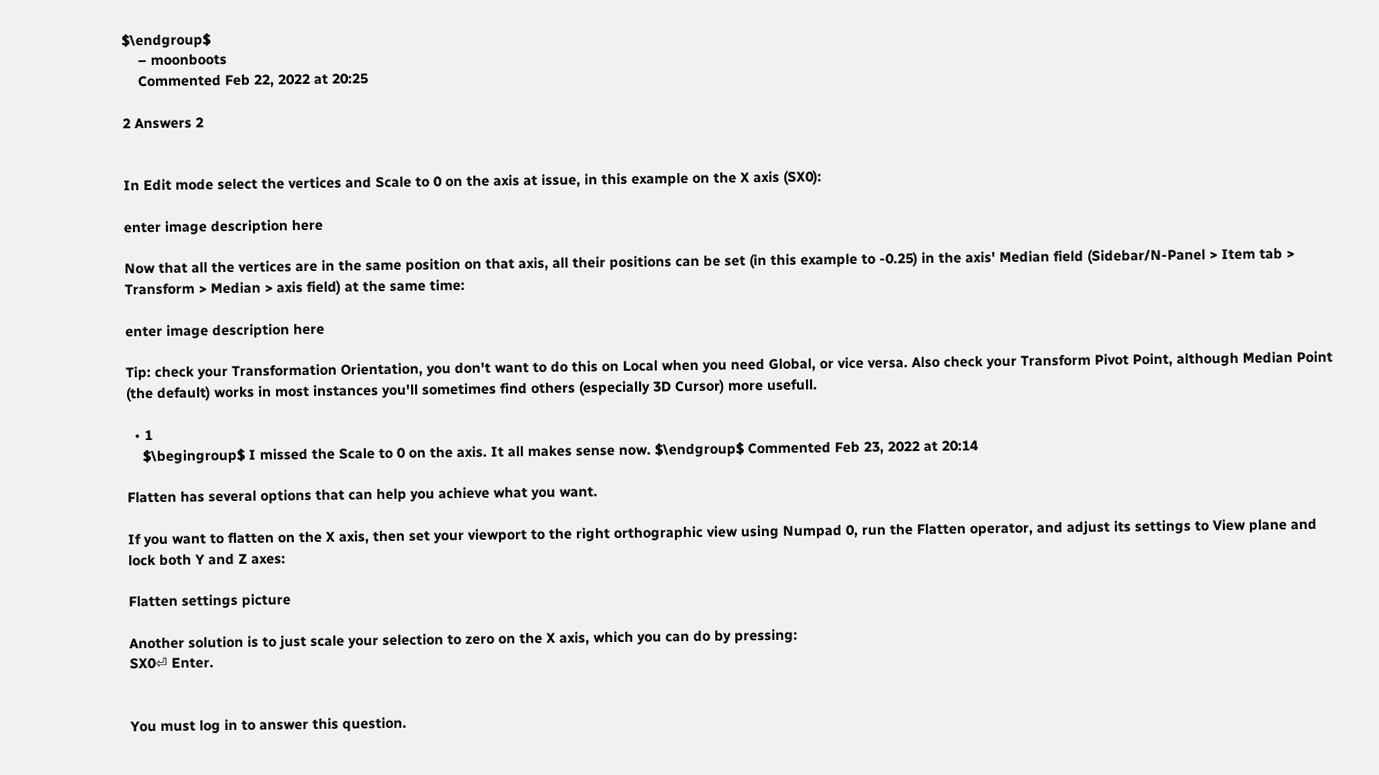$\endgroup$
    – moonboots
    Commented Feb 22, 2022 at 20:25

2 Answers 2


In Edit mode select the vertices and Scale to 0 on the axis at issue, in this example on the X axis (SX0):

enter image description here

Now that all the vertices are in the same position on that axis, all their positions can be set (in this example to -0.25) in the axis' Median field (Sidebar/N-Panel > Item tab > Transform > Median > axis field) at the same time:

enter image description here

Tip: check your Transformation Orientation, you don't want to do this on Local when you need Global, or vice versa. Also check your Transform Pivot Point, although Median Point (the default) works in most instances you'll sometimes find others (especially 3D Cursor) more usefull.

  • 1
    $\begingroup$ I missed the Scale to 0 on the axis. It all makes sense now. $\endgroup$ Commented Feb 23, 2022 at 20:14

Flatten has several options that can help you achieve what you want.

If you want to flatten on the X axis, then set your viewport to the right orthographic view using Numpad 0, run the Flatten operator, and adjust its settings to View plane and lock both Y and Z axes:

Flatten settings picture

Another solution is to just scale your selection to zero on the X axis, which you can do by pressing:
SX0⏎ Enter.


You must log in to answer this question.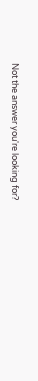Not the answer you're looking for?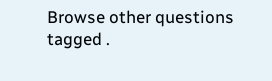Browse other questions tagged .